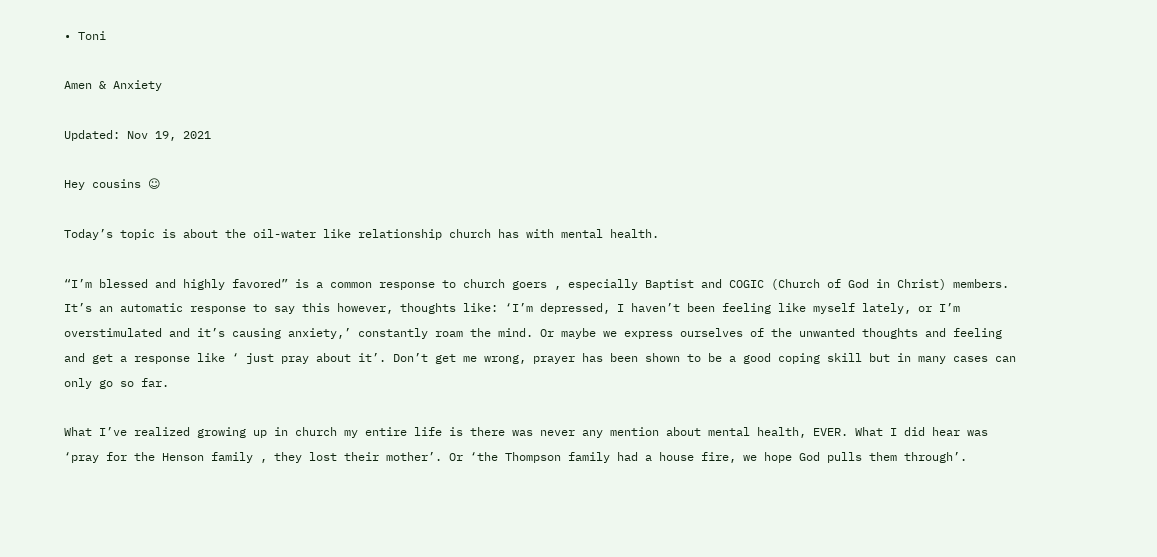• Toni

Amen & Anxiety

Updated: Nov 19, 2021

Hey cousins ☺

Today’s topic is about the oil-water like relationship church has with mental health.

“I’m blessed and highly favored” is a common response to church goers , especially Baptist and COGIC (Church of God in Christ) members. It’s an automatic response to say this however, thoughts like: ‘I’m depressed, I haven’t been feeling like myself lately, or I’m overstimulated and it’s causing anxiety,’ constantly roam the mind. Or maybe we express ourselves of the unwanted thoughts and feeling and get a response like ‘ just pray about it’. Don’t get me wrong, prayer has been shown to be a good coping skill but in many cases can only go so far.

What I’ve realized growing up in church my entire life is there was never any mention about mental health, EVER. What I did hear was ‘pray for the Henson family , they lost their mother’. Or ‘the Thompson family had a house fire, we hope God pulls them through’.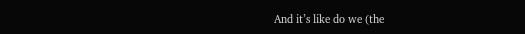And it’s like do we (the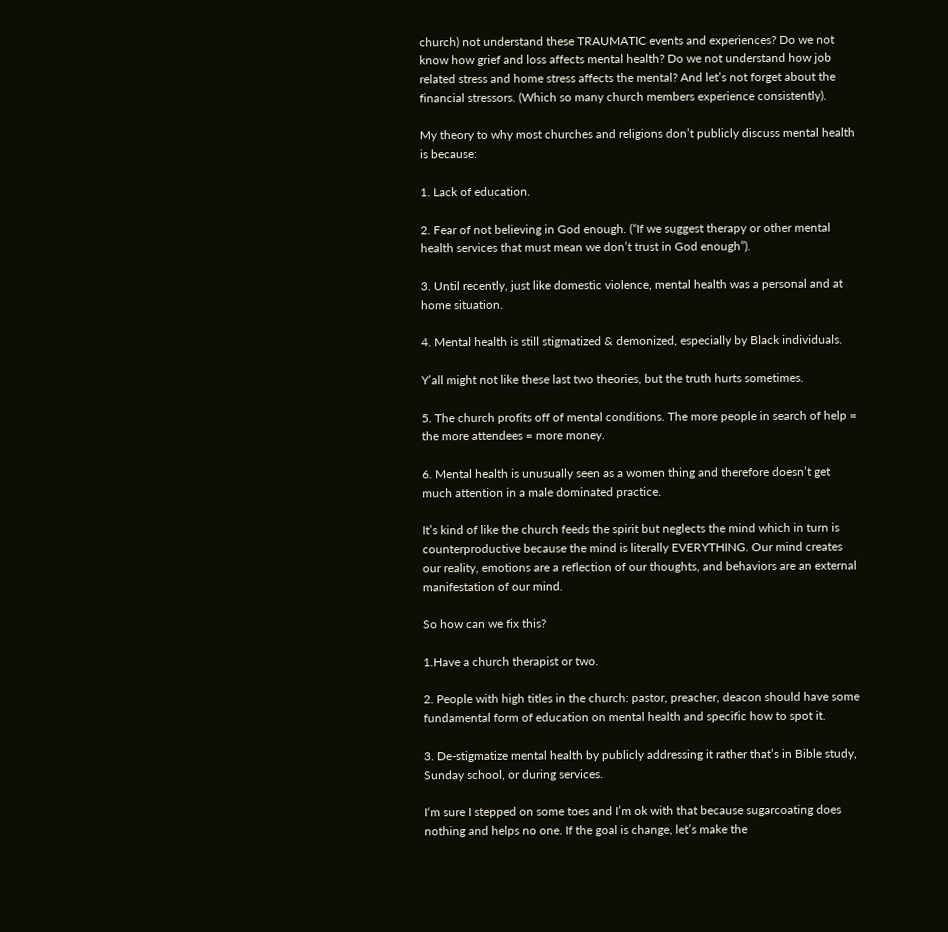church) not understand these TRAUMATIC events and experiences? Do we not know how grief and loss affects mental health? Do we not understand how job related stress and home stress affects the mental? And let’s not forget about the financial stressors. (Which so many church members experience consistently).

My theory to why most churches and religions don’t publicly discuss mental health is because:

1. Lack of education.

2. Fear of not believing in God enough. (“If we suggest therapy or other mental health services that must mean we don’t trust in God enough”).

3. Until recently, just like domestic violence, mental health was a personal and at home situation.

4. Mental health is still stigmatized & demonized, especially by Black individuals.

Y’all might not like these last two theories, but the truth hurts sometimes.

5. The church profits off of mental conditions. The more people in search of help = the more attendees = more money.

6. Mental health is unusually seen as a women thing and therefore doesn’t get much attention in a male dominated practice.

It’s kind of like the church feeds the spirit but neglects the mind which in turn is counterproductive because the mind is literally EVERYTHING. Our mind creates our reality, emotions are a reflection of our thoughts, and behaviors are an external manifestation of our mind.

So how can we fix this?

1.Have a church therapist or two.

2. People with high titles in the church: pastor, preacher, deacon should have some fundamental form of education on mental health and specific how to spot it.

3. De-stigmatize mental health by publicly addressing it rather that’s in Bible study, Sunday school, or during services.

I‘m sure I stepped on some toes and I’m ok with that because sugarcoating does nothing and helps no one. If the goal is change, let’s make the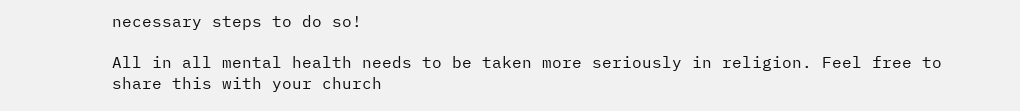necessary steps to do so!

All in all mental health needs to be taken more seriously in religion. Feel free to share this with your church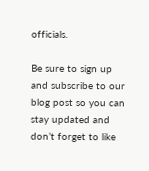officials.

Be sure to sign up and subscribe to our blog post so you can stay updated and don’t forget to like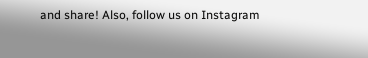and share! Also, follow us on Instagram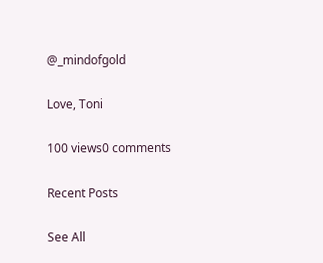@_mindofgold

Love, Toni

100 views0 comments

Recent Posts

See All